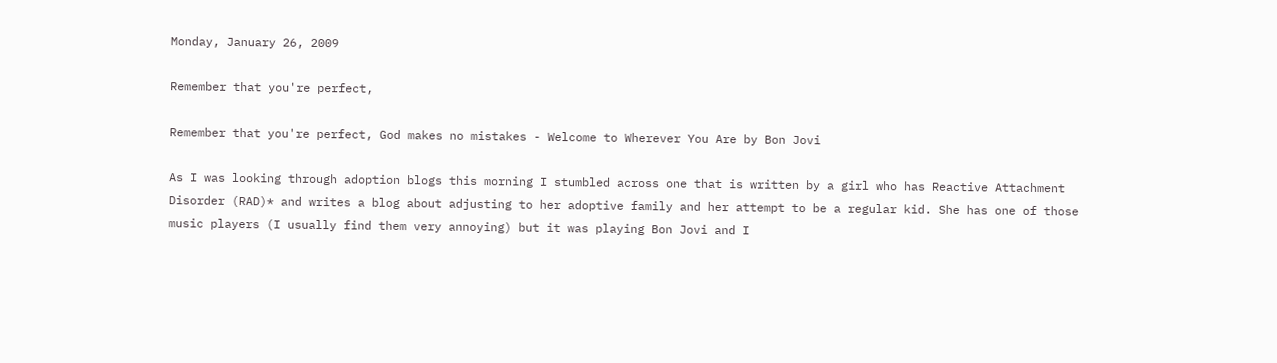Monday, January 26, 2009

Remember that you're perfect,

Remember that you're perfect, God makes no mistakes - Welcome to Wherever You Are by Bon Jovi

As I was looking through adoption blogs this morning I stumbled across one that is written by a girl who has Reactive Attachment Disorder (RAD)* and writes a blog about adjusting to her adoptive family and her attempt to be a regular kid. She has one of those music players (I usually find them very annoying) but it was playing Bon Jovi and I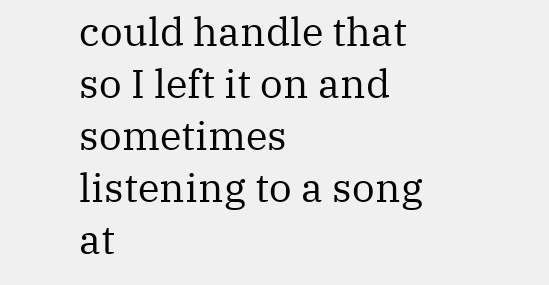could handle that so I left it on and sometimes listening to a song at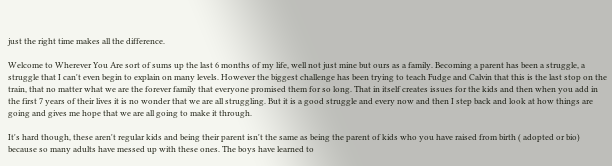just the right time makes all the difference.

Welcome to Wherever You Are sort of sums up the last 6 months of my life, well not just mine but ours as a family. Becoming a parent has been a struggle, a struggle that I can't even begin to explain on many levels. However the biggest challenge has been trying to teach Fudge and Calvin that this is the last stop on the train, that no matter what we are the forever family that everyone promised them for so long. That in itself creates issues for the kids and then when you add in the first 7 years of their lives it is no wonder that we are all struggling. But it is a good struggle and every now and then I step back and look at how things are going and gives me hope that we are all going to make it through.

It's hard though, these aren't regular kids and being their parent isn't the same as being the parent of kids who you have raised from birth ( adopted or bio) because so many adults have messed up with these ones. The boys have learned to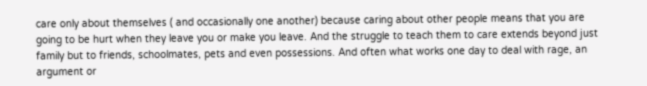care only about themselves ( and occasionally one another) because caring about other people means that you are going to be hurt when they leave you or make you leave. And the struggle to teach them to care extends beyond just family but to friends, schoolmates, pets and even possessions. And often what works one day to deal with rage, an argument or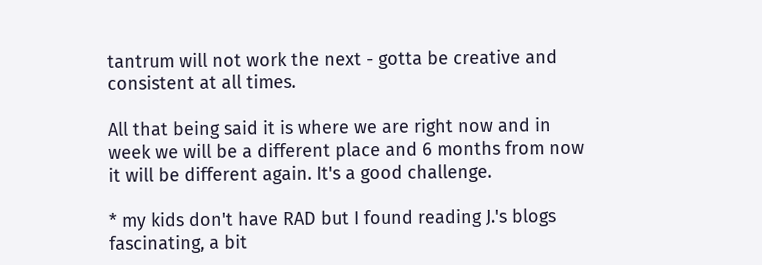tantrum will not work the next - gotta be creative and consistent at all times.

All that being said it is where we are right now and in week we will be a different place and 6 months from now it will be different again. It's a good challenge.

* my kids don't have RAD but I found reading J.'s blogs fascinating, a bit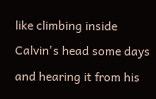like climbing inside Calvin's head some days and hearing it from his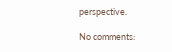perspective.

No comments: